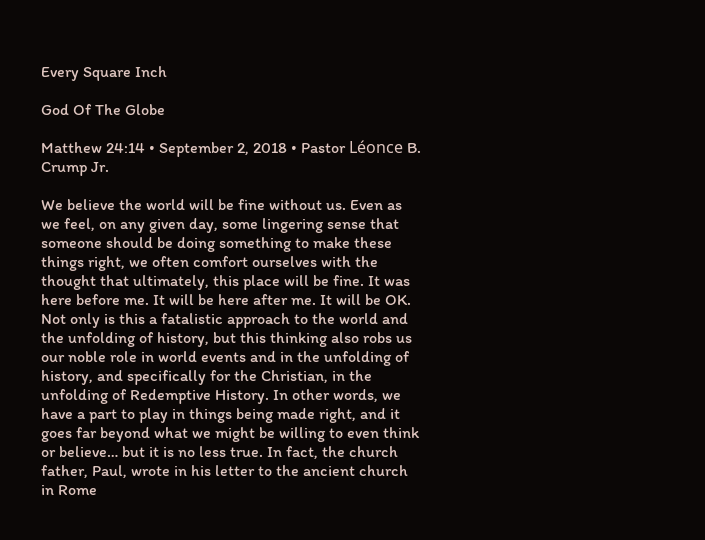Every Square Inch

God Of The Globe

Matthew 24:14 • September 2, 2018 • Pastor Léonce B. Crump Jr.

We believe the world will be fine without us. Even as we feel, on any given day, some lingering sense that someone should be doing something to make these things right, we often comfort ourselves with the thought that ultimately, this place will be fine. It was here before me. It will be here after me. It will be OK. Not only is this a fatalistic approach to the world and the unfolding of history, but this thinking also robs us our noble role in world events and in the unfolding of history, and specifically for the Christian, in the unfolding of Redemptive History. In other words, we have a part to play in things being made right, and it goes far beyond what we might be willing to even think or believe… but it is no less true. In fact, the church father, Paul, wrote in his letter to the ancient church in Rome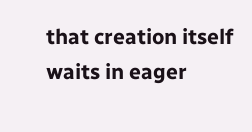that creation itself waits in eager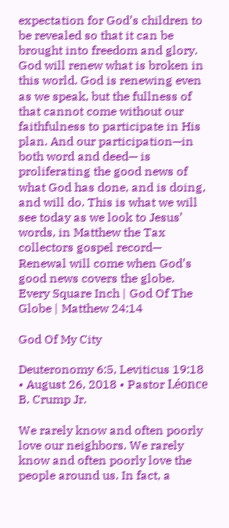expectation for God’s children to be revealed so that it can be brought into freedom and glory. God will renew what is broken in this world. God is renewing even as we speak, but the fullness of that cannot come without our faithfulness to participate in His plan. And our participation—in both word and deed— is proliferating the good news of what God has done, and is doing, and will do. This is what we will see today as we look to Jesus’ words, in Matthew the Tax collectors gospel record— Renewal will come when God’s good news covers the globe. Every Square Inch | God Of The Globe | Matthew 24:14

God Of My City

Deuteronomy 6:5, Leviticus 19:18 • August 26, 2018 • Pastor Léonce B. Crump Jr.

We rarely know and often poorly love our neighbors. We rarely know and often poorly love the people around us. In fact, a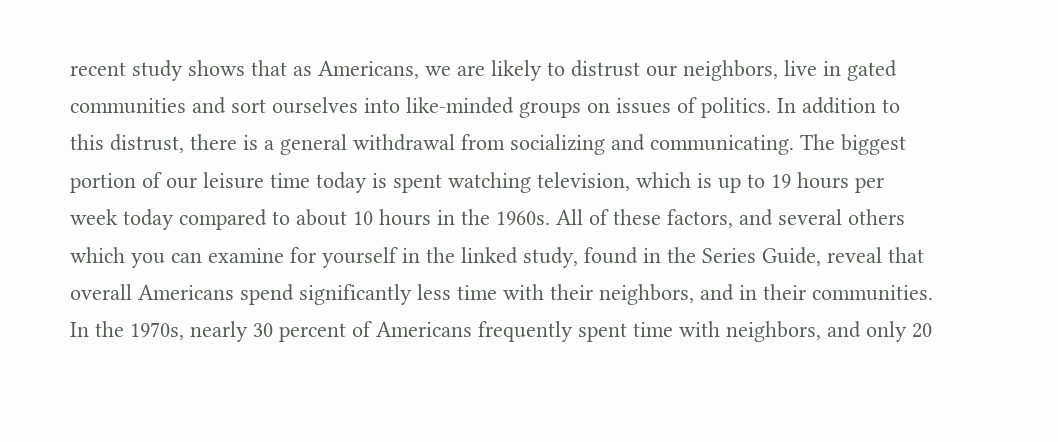recent study shows that as Americans, we are likely to distrust our neighbors, live in gated communities and sort ourselves into like-minded groups on issues of politics. In addition to this distrust, there is a general withdrawal from socializing and communicating. The biggest portion of our leisure time today is spent watching television, which is up to 19 hours per week today compared to about 10 hours in the 1960s. All of these factors, and several others which you can examine for yourself in the linked study, found in the Series Guide, reveal that overall Americans spend significantly less time with their neighbors, and in their communities. In the 1970s, nearly 30 percent of Americans frequently spent time with neighbors, and only 20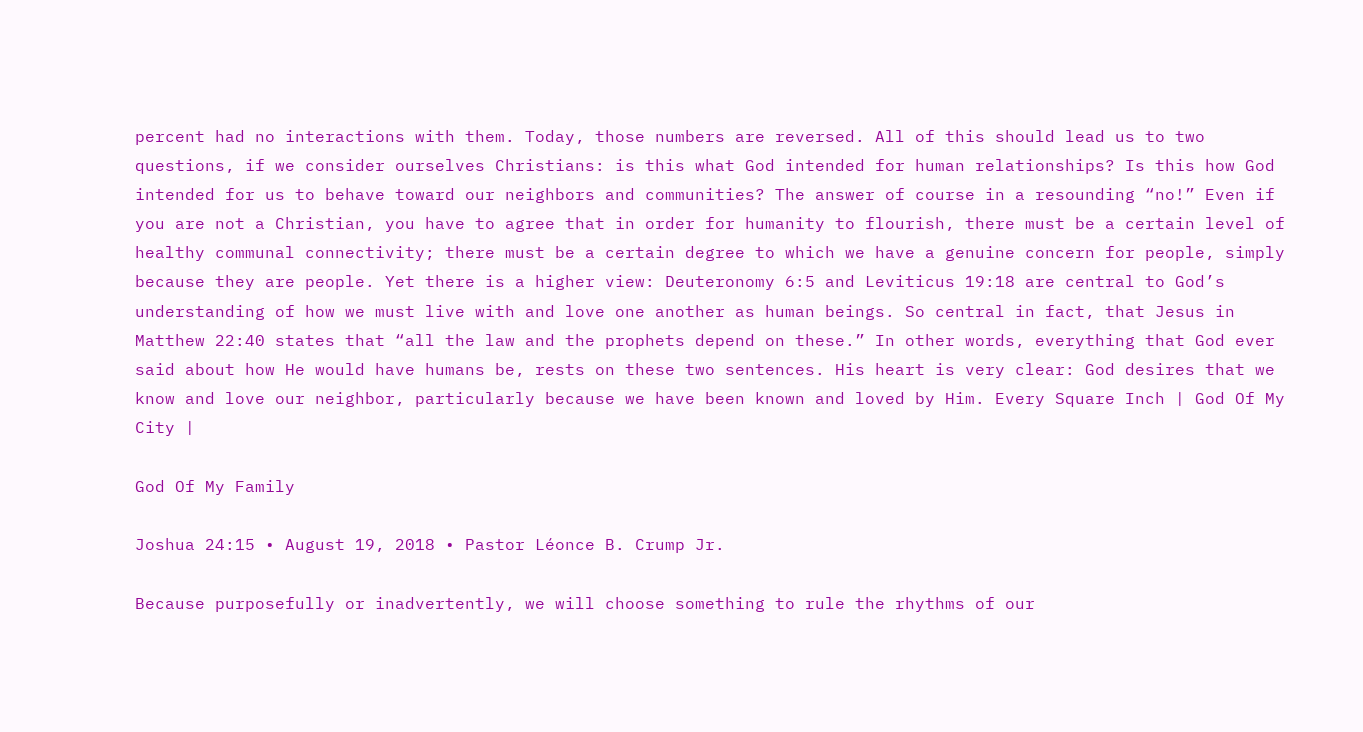percent had no interactions with them. Today, those numbers are reversed. All of this should lead us to two questions, if we consider ourselves Christians: is this what God intended for human relationships? Is this how God intended for us to behave toward our neighbors and communities? The answer of course in a resounding “no!” Even if you are not a Christian, you have to agree that in order for humanity to flourish, there must be a certain level of healthy communal connectivity; there must be a certain degree to which we have a genuine concern for people, simply because they are people. Yet there is a higher view: Deuteronomy 6:5 and Leviticus 19:18 are central to God’s understanding of how we must live with and love one another as human beings. So central in fact, that Jesus in Matthew 22:40 states that “all the law and the prophets depend on these.” In other words, everything that God ever said about how He would have humans be, rests on these two sentences. His heart is very clear: God desires that we know and love our neighbor, particularly because we have been known and loved by Him. Every Square Inch | God Of My City |

God Of My Family

Joshua 24:15 • August 19, 2018 • Pastor Léonce B. Crump Jr.

Because purposefully or inadvertently, we will choose something to rule the rhythms of our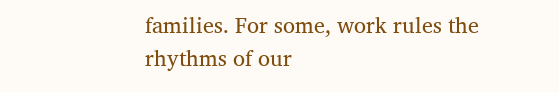families. For some, work rules the rhythms of our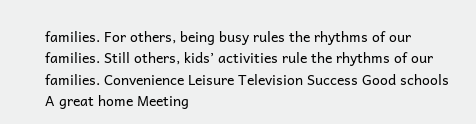families. For others, being busy rules the rhythms of our families. Still others, kids’ activities rule the rhythms of our families. Convenience Leisure Television Success Good schools A great home Meeting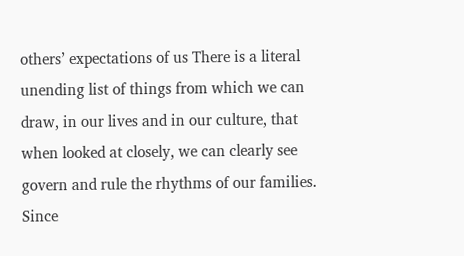others’ expectations of us There is a literal unending list of things from which we can draw, in our lives and in our culture, that when looked at closely, we can clearly see govern and rule the rhythms of our families. Since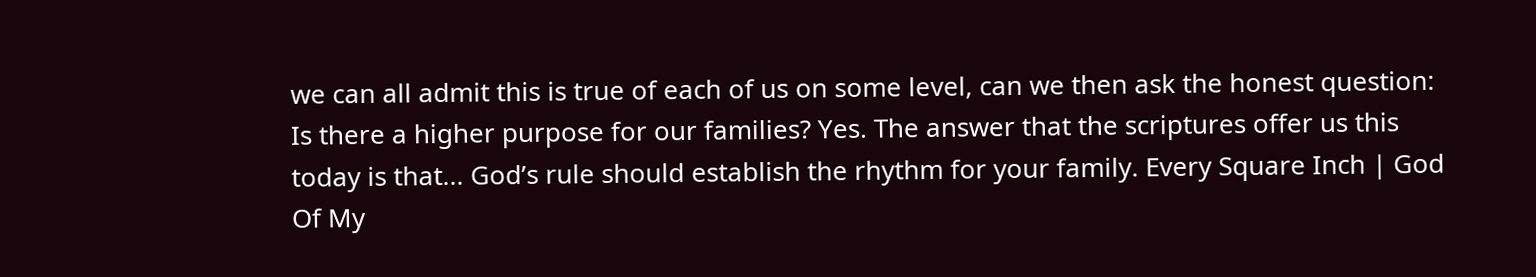we can all admit this is true of each of us on some level, can we then ask the honest question: Is there a higher purpose for our families? Yes. The answer that the scriptures offer us this today is that... God’s rule should establish the rhythm for your family. Every Square Inch | God Of My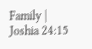Family | Joshia 24:15